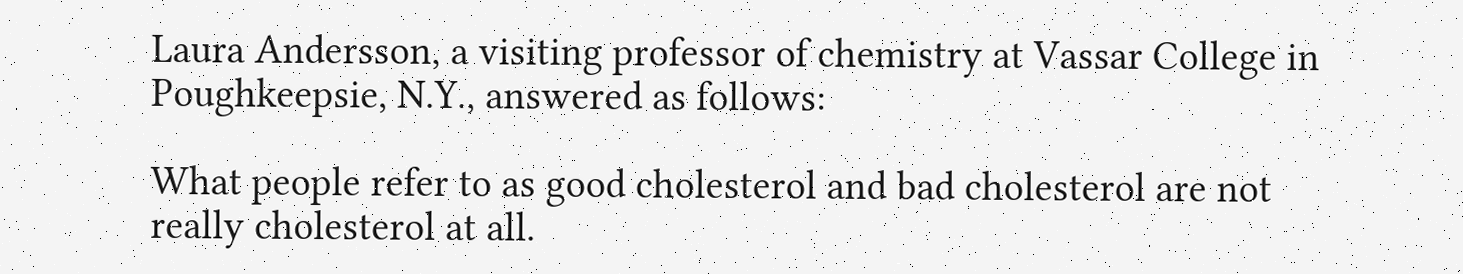Laura Andersson, a visiting professor of chemistry at Vassar College in Poughkeepsie, N.Y., answered as follows:

What people refer to as good cholesterol and bad cholesterol are not really cholesterol at all.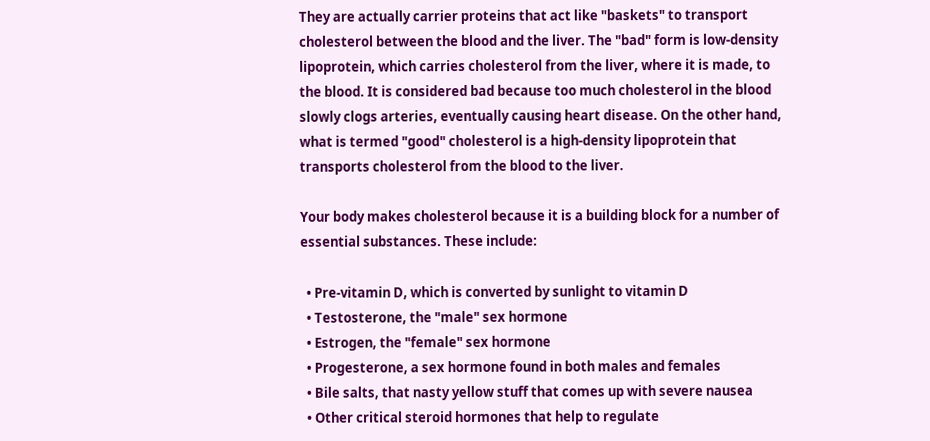They are actually carrier proteins that act like "baskets" to transport cholesterol between the blood and the liver. The "bad" form is low-density lipoprotein, which carries cholesterol from the liver, where it is made, to the blood. It is considered bad because too much cholesterol in the blood slowly clogs arteries, eventually causing heart disease. On the other hand, what is termed "good" cholesterol is a high-density lipoprotein that transports cholesterol from the blood to the liver.

Your body makes cholesterol because it is a building block for a number of essential substances. These include:

  • Pre-vitamin D, which is converted by sunlight to vitamin D
  • Testosterone, the "male" sex hormone
  • Estrogen, the "female" sex hormone
  • Progesterone, a sex hormone found in both males and females
  • Bile salts, that nasty yellow stuff that comes up with severe nausea
  • Other critical steroid hormones that help to regulate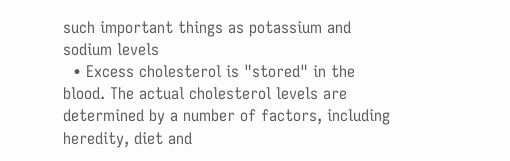such important things as potassium and sodium levels
  • Excess cholesterol is "stored" in the blood. The actual cholesterol levels are determined by a number of factors, including heredity, diet and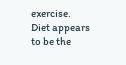exercise. Diet appears to be the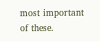most important of these.